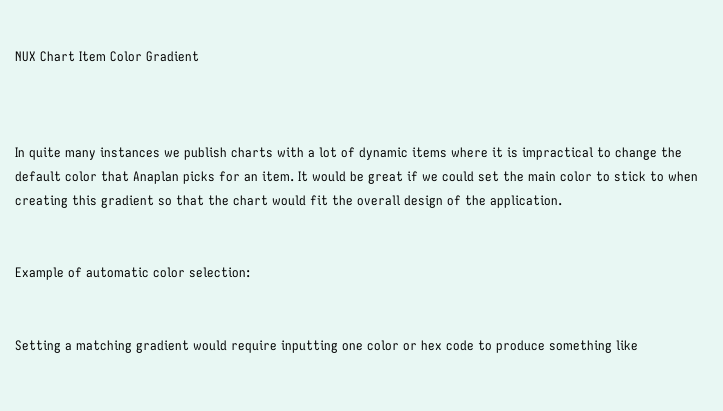NUX Chart Item Color Gradient



In quite many instances we publish charts with a lot of dynamic items where it is impractical to change the default color that Anaplan picks for an item. It would be great if we could set the main color to stick to when creating this gradient so that the chart would fit the overall design of the application.


Example of automatic color selection:


Setting a matching gradient would require inputting one color or hex code to produce something like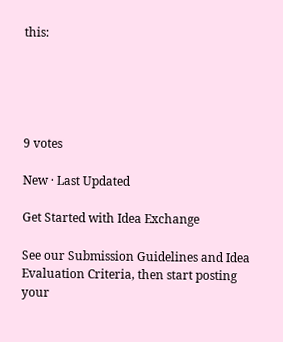this:





9 votes

New · Last Updated

Get Started with Idea Exchange

See our Submission Guidelines and Idea Evaluation Criteria, then start posting your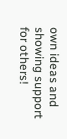own ideas and showing support for others!